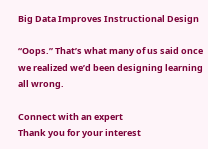Big Data Improves Instructional Design

“Oops.” That’s what many of us said once we realized we’d been designing learning all wrong.

Connect with an expert
Thank you for your interest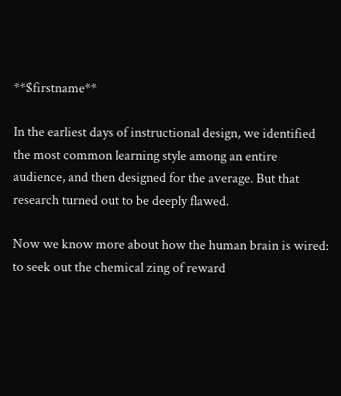**$firstname**

In the earliest days of instructional design, we identified the most common learning style among an entire audience, and then designed for the average. But that research turned out to be deeply flawed.

Now we know more about how the human brain is wired: to seek out the chemical zing of reward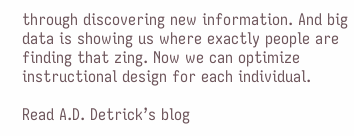through discovering new information. And big data is showing us where exactly people are finding that zing. Now we can optimize instructional design for each individual.

Read A.D. Detrick’s blog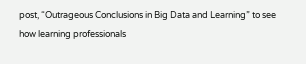post, “Outrageous Conclusions in Big Data and Learning” to see how learning professionals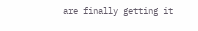are finally getting it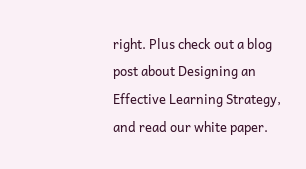right. Plus check out a blog post about Designing an Effective Learning Strategy, and read our white paper.